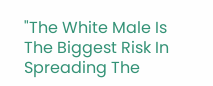"The White Male Is The Biggest Risk In Spreading The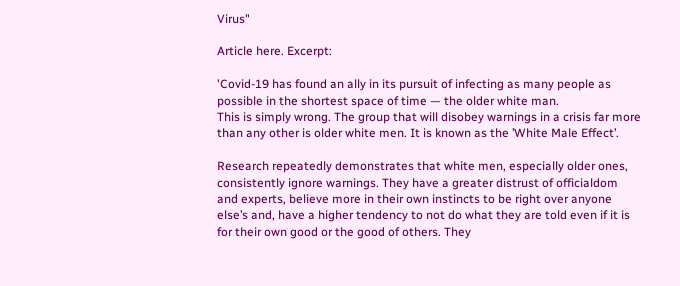Virus"

Article here. Excerpt:

'Covid-19 has found an ally in its pursuit of infecting as many people as possible in the shortest space of time — the older white man.
This is simply wrong. The group that will disobey warnings in a crisis far more than any other is older white men. It is known as the ’White Male Effect’.

Research repeatedly demonstrates that white men, especially older ones, consistently ignore warnings. They have a greater distrust of officialdom and experts, believe more in their own instincts to be right over anyone else’s and, have a higher tendency to not do what they are told even if it is for their own good or the good of others. They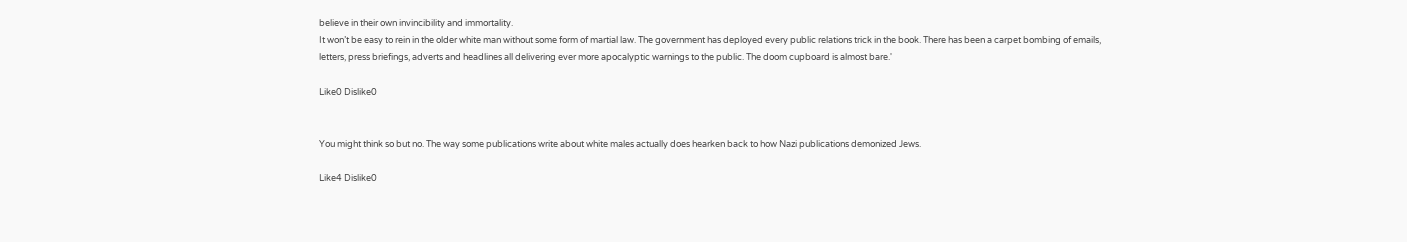believe in their own invincibility and immortality.
It won’t be easy to rein in the older white man without some form of martial law. The government has deployed every public relations trick in the book. There has been a carpet bombing of emails, letters, press briefings, adverts and headlines all delivering ever more apocalyptic warnings to the public. The doom cupboard is almost bare.'

Like0 Dislike0


You might think so but no. The way some publications write about white males actually does hearken back to how Nazi publications demonized Jews.

Like4 Dislike0